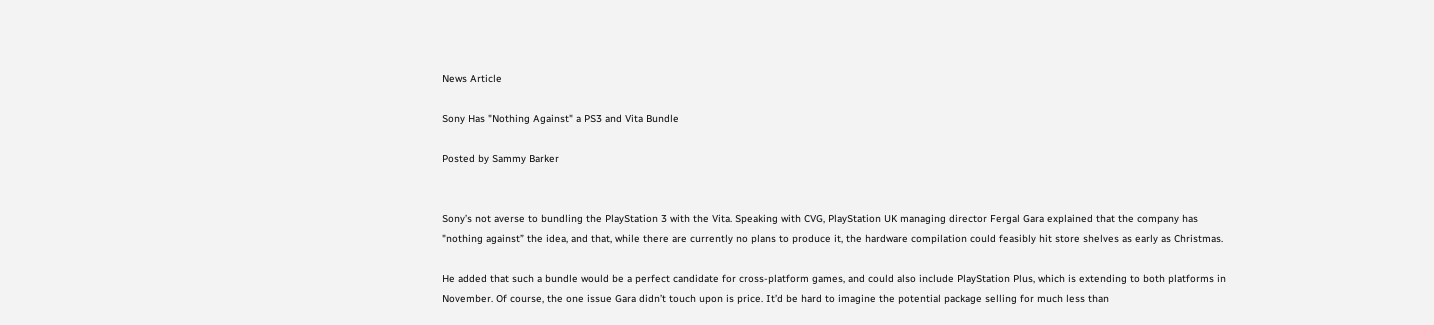News Article

Sony Has "Nothing Against" a PS3 and Vita Bundle

Posted by Sammy Barker


Sony’s not averse to bundling the PlayStation 3 with the Vita. Speaking with CVG, PlayStation UK managing director Fergal Gara explained that the company has "nothing against” the idea, and that, while there are currently no plans to produce it, the hardware compilation could feasibly hit store shelves as early as Christmas.

He added that such a bundle would be a perfect candidate for cross-platform games, and could also include PlayStation Plus, which is extending to both platforms in November. Of course, the one issue Gara didn’t touch upon is price. It’d be hard to imagine the potential package selling for much less than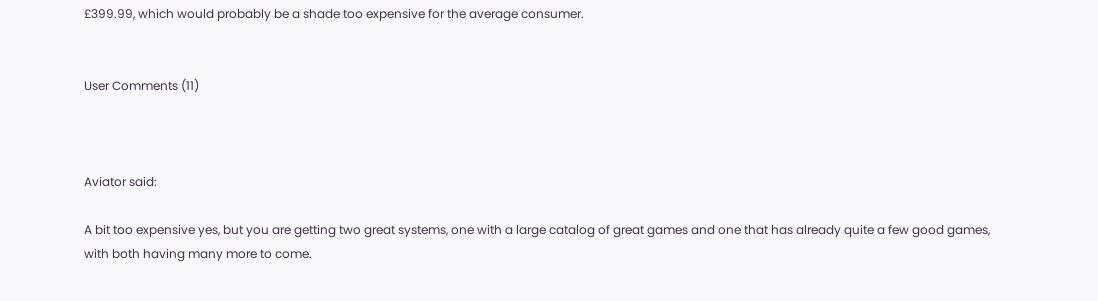£399.99, which would probably be a shade too expensive for the average consumer.


User Comments (11)



Aviator said:

A bit too expensive yes, but you are getting two great systems, one with a large catalog of great games and one that has already quite a few good games, with both having many more to come.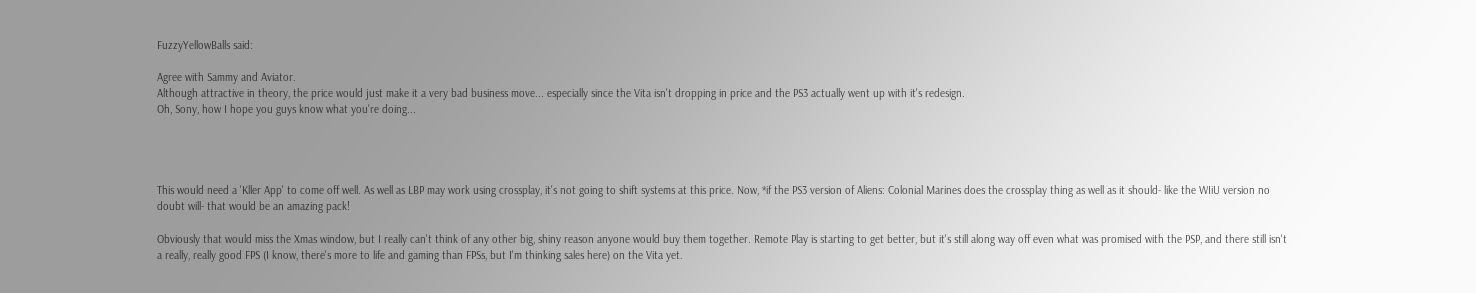FuzzyYellowBalls said:

Agree with Sammy and Aviator.
Although attractive in theory, the price would just make it a very bad business move... especially since the Vita isn't dropping in price and the PS3 actually went up with it's redesign.
Oh, Sony, how I hope you guys know what you're doing...




This would need a 'Kller App' to come off well. As well as LBP may work using crossplay, it's not going to shift systems at this price. Now, *if the PS3 version of Aliens: Colonial Marines does the crossplay thing as well as it should- like the WIiU version no doubt will- that would be an amazing pack!

Obviously that would miss the Xmas window, but I really can't think of any other big, shiny reason anyone would buy them together. Remote Play is starting to get better, but it's still along way off even what was promised with the PSP, and there still isn't a really, really good FPS (I know, there's more to life and gaming than FPSs, but I'm thinking sales here) on the Vita yet.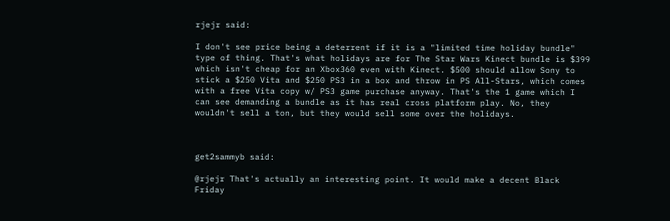rjejr said:

I don't see price being a deterrent if it is a "limited time holiday bundle" type of thing. That's what holidays are for The Star Wars Kinect bundle is $399 which isn't cheap for an Xbox360 even with Kinect. $500 should allow Sony to stick a $250 Vita and $250 PS3 in a box and throw in PS All-Stars, which comes with a free Vita copy w/ PS3 game purchase anyway. That's the 1 game which I can see demanding a bundle as it has real cross platform play. No, they wouldn't sell a ton, but they would sell some over the holidays.



get2sammyb said:

@rjejr That's actually an interesting point. It would make a decent Black Friday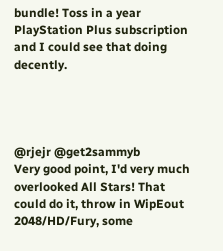bundle! Toss in a year PlayStation Plus subscription and I could see that doing decently.




@rjejr @get2sammyb
Very good point, I'd very much overlooked All Stars! That could do it, throw in WipEout 2048/HD/Fury, some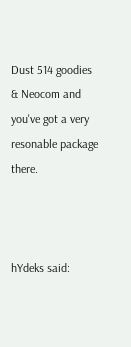Dust 514 goodies & Neocom and you've got a very resonable package there.



hYdeks said: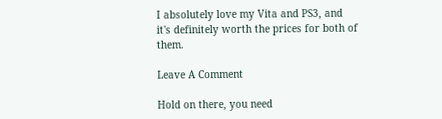I absolutely love my Vita and PS3, and it's definitely worth the prices for both of them.

Leave A Comment

Hold on there, you need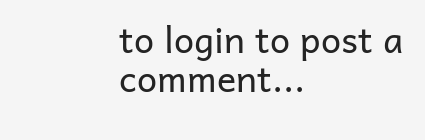to login to post a comment...